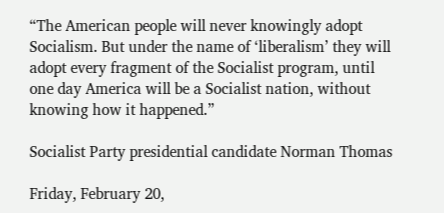“The American people will never knowingly adopt Socialism. But under the name of ‘liberalism’ they will adopt every fragment of the Socialist program, until one day America will be a Socialist nation, without knowing how it happened.”

Socialist Party presidential candidate Norman Thomas

Friday, February 20,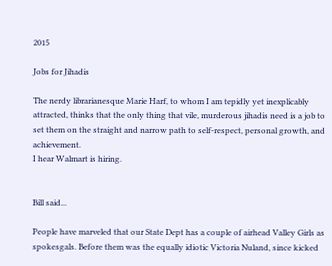2015

Jobs for Jihadis

The nerdy librarianesque Marie Harf, to whom I am tepidly yet inexplicably attracted, thinks that the only thing that vile, murderous jihadis need is a job to set them on the straight and narrow path to self-respect, personal growth, and achievement.
I hear Walmart is hiring.


Bill said...

People have marveled that our State Dept has a couple of airhead Valley Girls as spokesgals. Before them was the equally idiotic Victoria Nuland, since kicked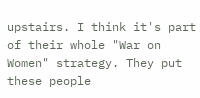upstairs. I think it's part of their whole "War on Women" strategy. They put these people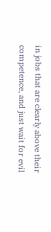in jobs that are clearly above their competence, and just wait for evil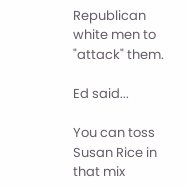Republican white men to "attack" them.

Ed said...

You can toss Susan Rice in that mix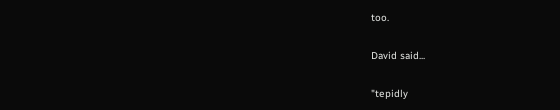too.

David said...

"tepidly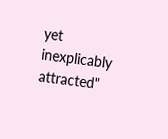yet inexplicably attracted"